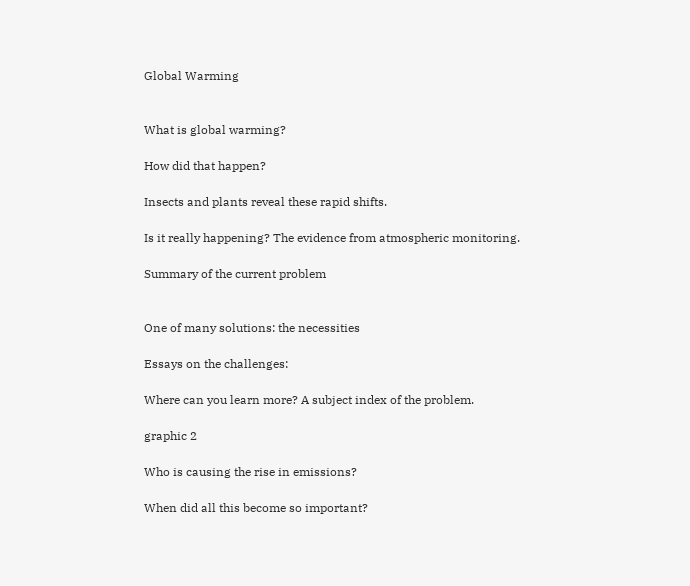Global Warming


What is global warming?

How did that happen?

Insects and plants reveal these rapid shifts.

Is it really happening? The evidence from atmospheric monitoring.

Summary of the current problem


One of many solutions: the necessities

Essays on the challenges:

Where can you learn more? A subject index of the problem.

graphic 2

Who is causing the rise in emissions?

When did all this become so important?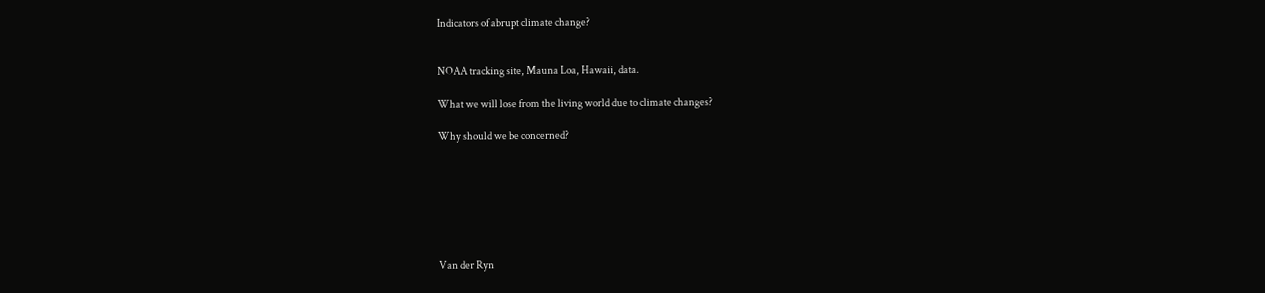Indicators of abrupt climate change?


NOAA tracking site, Mauna Loa, Hawaii, data.

What we will lose from the living world due to climate changes?

Why should we be concerned?







Van der Ryn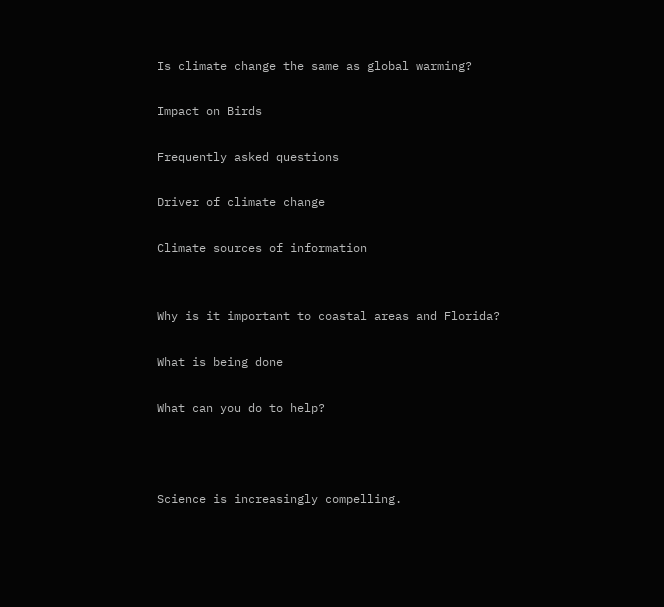Is climate change the same as global warming?

Impact on Birds

Frequently asked questions

Driver of climate change

Climate sources of information


Why is it important to coastal areas and Florida?

What is being done

What can you do to help?



Science is increasingly compelling.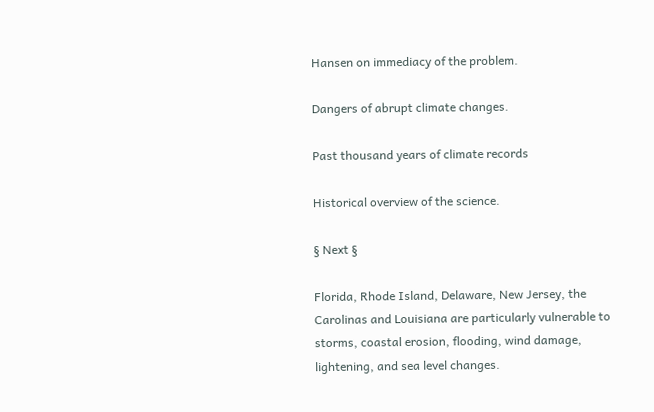Hansen on immediacy of the problem.

Dangers of abrupt climate changes.

Past thousand years of climate records

Historical overview of the science.

§ Next §

Florida, Rhode Island, Delaware, New Jersey, the Carolinas and Louisiana are particularly vulnerable to storms, coastal erosion, flooding, wind damage, lightening, and sea level changes.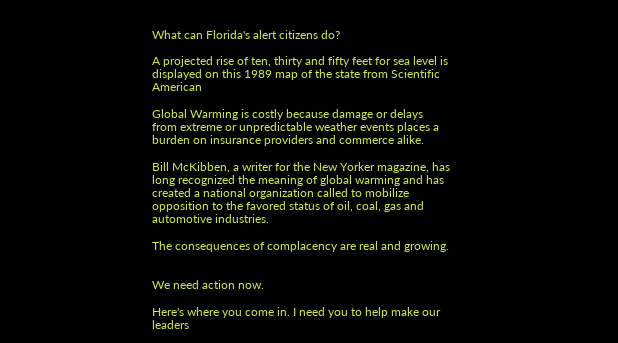What can Florida's alert citizens do?

A projected rise of ten, thirty and fifty feet for sea level is displayed on this 1989 map of the state from Scientific American

Global Warming is costly because damage or delays from extreme or unpredictable weather events places a burden on insurance providers and commerce alike.

Bill McKibben, a writer for the New Yorker magazine, has long recognized the meaning of global warming and has created a national organization called to mobilize opposition to the favored status of oil, coal, gas and automotive industries.

The consequences of complacency are real and growing.


We need action now.

Here's where you come in. I need you to help make our leaders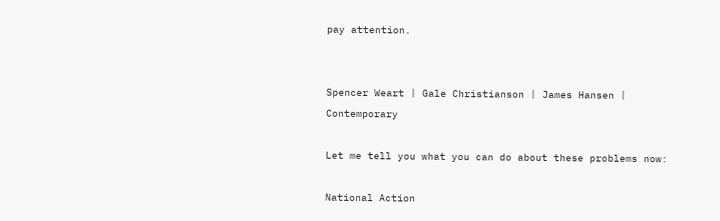pay attention.


Spencer Weart | Gale Christianson | James Hansen | Contemporary

Let me tell you what you can do about these problems now:

National Action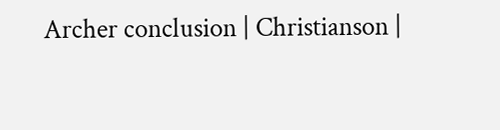Archer conclusion | Christianson |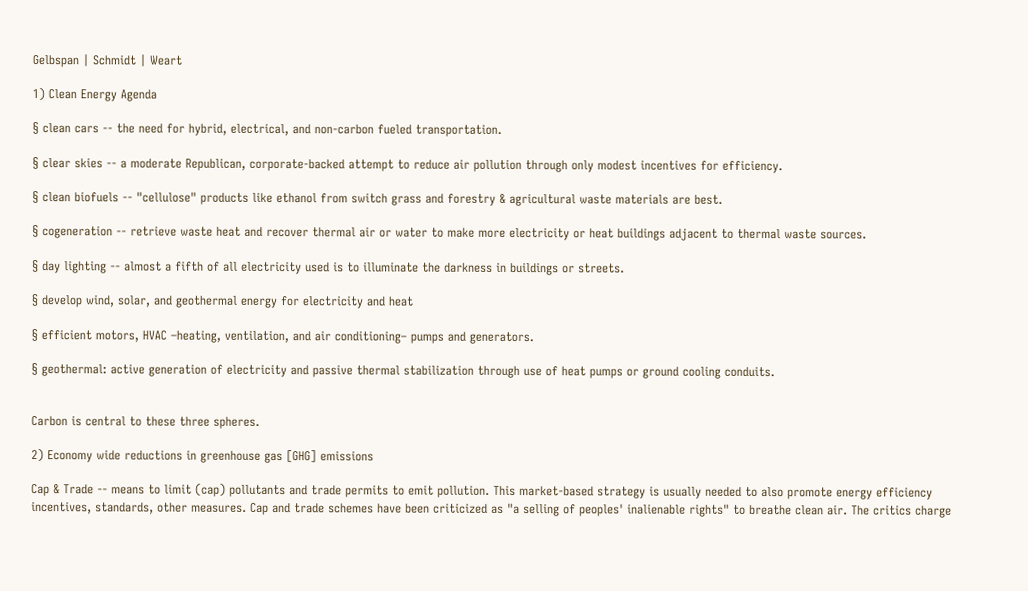Gelbspan | Schmidt | Weart

1) Clean Energy Agenda

§ clean cars -- the need for hybrid, electrical, and non-carbon fueled transportation.

§ clear skies -- a moderate Republican, corporate-backed attempt to reduce air pollution through only modest incentives for efficiency.

§ clean biofuels -- "cellulose" products like ethanol from switch grass and forestry & agricultural waste materials are best.

§ cogeneration -- retrieve waste heat and recover thermal air or water to make more electricity or heat buildings adjacent to thermal waste sources.

§ day lighting -- almost a fifth of all electricity used is to illuminate the darkness in buildings or streets.

§ develop wind, solar, and geothermal energy for electricity and heat

§ efficient motors, HVAC –heating, ventilation, and air conditioning– pumps and generators.

§ geothermal: active generation of electricity and passive thermal stabilization through use of heat pumps or ground cooling conduits.


Carbon is central to these three spheres.

2) Economy wide reductions in greenhouse gas [GHG] emissions

Cap & Trade -- means to limit (cap) pollutants and trade permits to emit pollution. This market-based strategy is usually needed to also promote energy efficiency incentives, standards, other measures. Cap and trade schemes have been criticized as "a selling of peoples' inalienable rights" to breathe clean air. The critics charge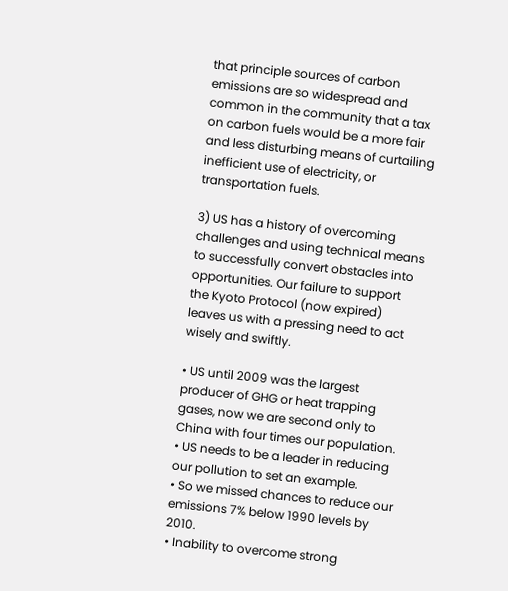that principle sources of carbon emissions are so widespread and common in the community that a tax on carbon fuels would be a more fair and less disturbing means of curtailing inefficient use of electricity, or transportation fuels.

3) US has a history of overcoming challenges and using technical means to successfully convert obstacles into opportunities. Our failure to support the Kyoto Protocol (now expired) leaves us with a pressing need to act wisely and swiftly.

• US until 2009 was the largest producer of GHG or heat trapping gases, now we are second only to China with four times our population.
• US needs to be a leader in reducing our pollution to set an example.
• So we missed chances to reduce our emissions 7% below 1990 levels by 2010.
• Inability to overcome strong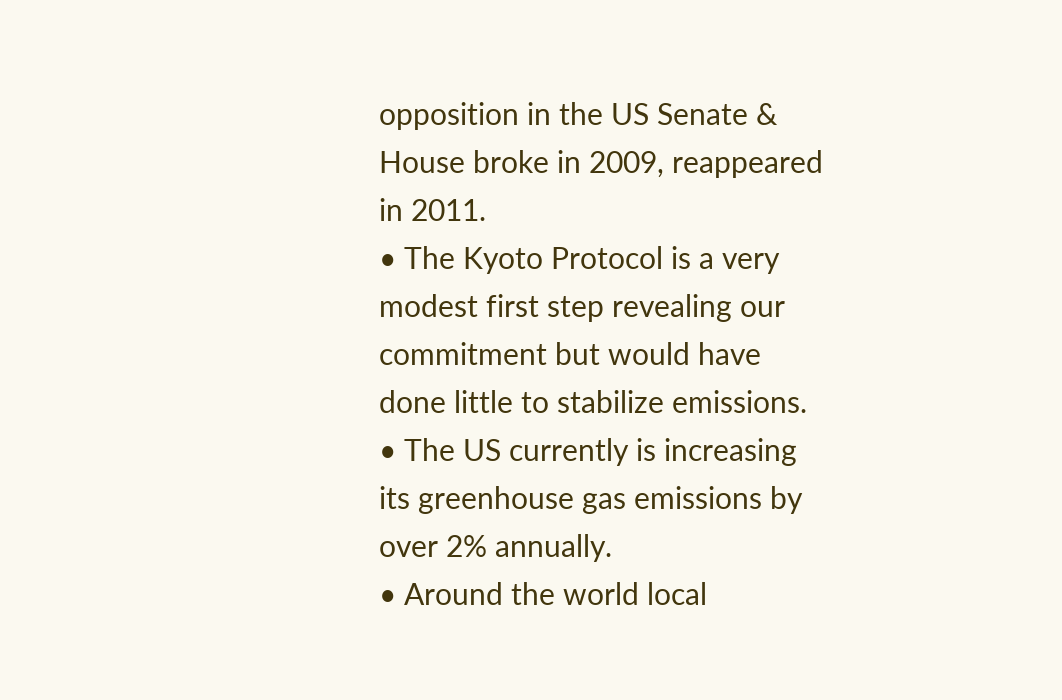opposition in the US Senate & House broke in 2009, reappeared in 2011.
• The Kyoto Protocol is a very modest first step revealing our commitment but would have done little to stabilize emissions.
• The US currently is increasing its greenhouse gas emissions by over 2% annually.
• Around the world local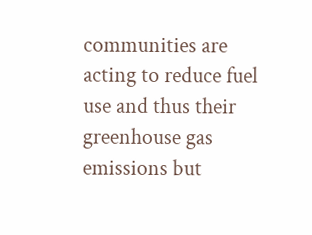communities are acting to reduce fuel use and thus their greenhouse gas emissions but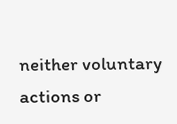neither voluntary actions or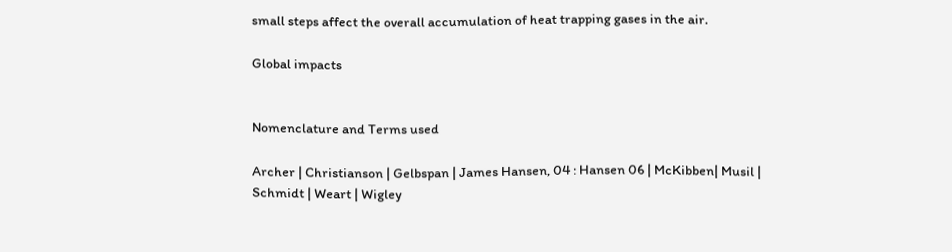small steps affect the overall accumulation of heat trapping gases in the air.

Global impacts


Nomenclature and Terms used

Archer | Christianson | Gelbspan | James Hansen, 04 : Hansen 06 | McKibben| Musil | Schmidt | Weart | Wigley